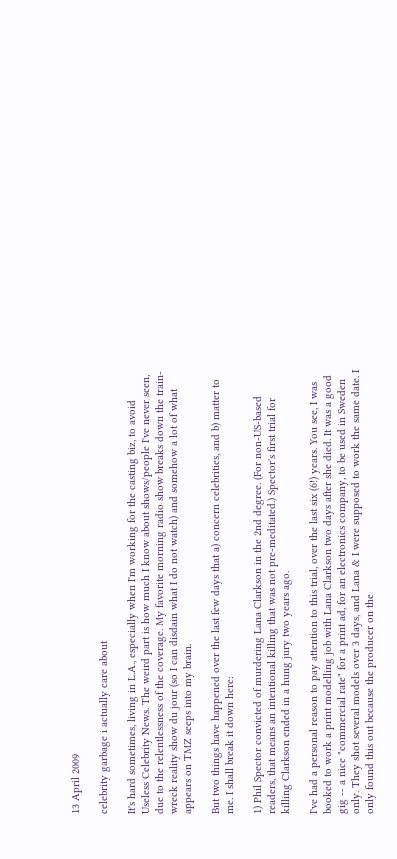13 April 2009

celebrity garbage i actually care about

It's hard sometimes, living in L.A., especially when I'm working for the casting biz, to avoid Useless Celebrity News. The weird part is how much I know about shows/people I've never seen, due to the relentlessness of the coverage. My favorite morning radio show breaks down the train-wreck reality show du jour (so I can disdain what I do not watch) and somehow a lot of what appears on TMZ seeps into my brain.

But two things have happened over the last few days that a) concern celebrities, and b) matter to me. I shall break it down here:

1) Phil Spector convicted of murdering Lana Clarkson in the 2nd degree. (For non-US-based readers, that means an intentional killing that was not pre-meditated.) Spector's first trial for killing Clarkson ended in a hung jury two years ago.

I've had a personal reason to pay attention to this trial, over the last six (6!) years. You see, I was booked to work a print modelling job with Lana Clarkson two days after she died. It was a good gig -- a nice "commercial rate" for a print ad, for an electronics company, to be used in Sweden only. They shot several models over 3 days, and Lana & I were supposed to work the same date. I only found this out because the producer on the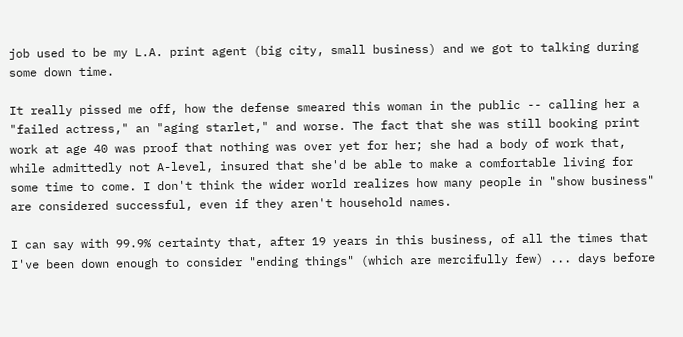job used to be my L.A. print agent (big city, small business) and we got to talking during some down time.

It really pissed me off, how the defense smeared this woman in the public -- calling her a "failed actress," an "aging starlet," and worse. The fact that she was still booking print work at age 40 was proof that nothing was over yet for her; she had a body of work that, while admittedly not A-level, insured that she'd be able to make a comfortable living for some time to come. I don't think the wider world realizes how many people in "show business" are considered successful, even if they aren't household names.

I can say with 99.9% certainty that, after 19 years in this business, of all the times that I've been down enough to consider "ending things" (which are mercifully few) ... days before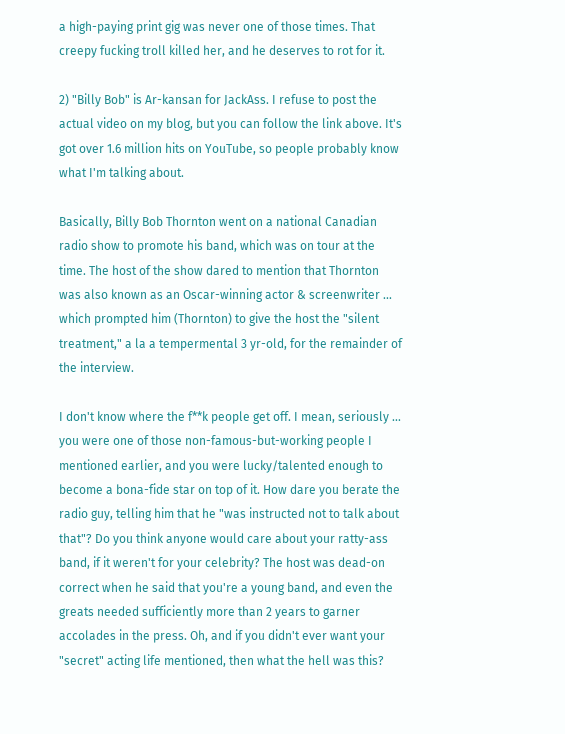a high-paying print gig was never one of those times. That creepy fucking troll killed her, and he deserves to rot for it.

2) "Billy Bob" is Ar-kansan for JackAss. I refuse to post the actual video on my blog, but you can follow the link above. It's got over 1.6 million hits on YouTube, so people probably know what I'm talking about.

Basically, Billy Bob Thornton went on a national Canadian radio show to promote his band, which was on tour at the time. The host of the show dared to mention that Thornton was also known as an Oscar-winning actor & screenwriter ... which prompted him (Thornton) to give the host the "silent treatment," a la a tempermental 3 yr-old, for the remainder of the interview.

I don't know where the f**k people get off. I mean, seriously ... you were one of those non-famous-but-working people I mentioned earlier, and you were lucky/talented enough to become a bona-fide star on top of it. How dare you berate the radio guy, telling him that he "was instructed not to talk about that"? Do you think anyone would care about your ratty-ass band, if it weren't for your celebrity? The host was dead-on correct when he said that you're a young band, and even the greats needed sufficiently more than 2 years to garner accolades in the press. Oh, and if you didn't ever want your "secret" acting life mentioned, then what the hell was this?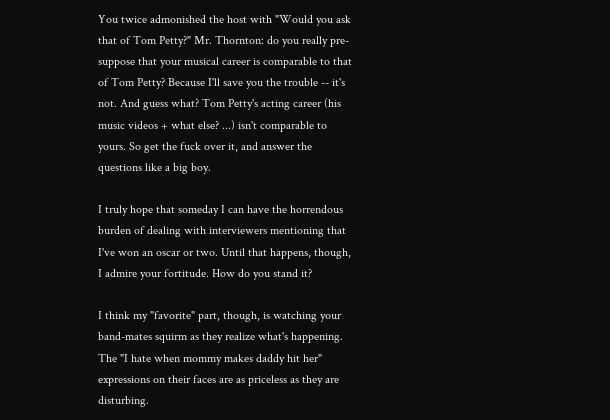You twice admonished the host with "Would you ask that of Tom Petty?" Mr. Thornton: do you really pre-suppose that your musical career is comparable to that of Tom Petty? Because I'll save you the trouble -- it's not. And guess what? Tom Petty's acting career (his music videos + what else? ...) isn't comparable to yours. So get the fuck over it, and answer the questions like a big boy.

I truly hope that someday I can have the horrendous burden of dealing with interviewers mentioning that I've won an oscar or two. Until that happens, though, I admire your fortitude. How do you stand it?

I think my "favorite" part, though, is watching your band-mates squirm as they realize what's happening. The "I hate when mommy makes daddy hit her" expressions on their faces are as priceless as they are disturbing.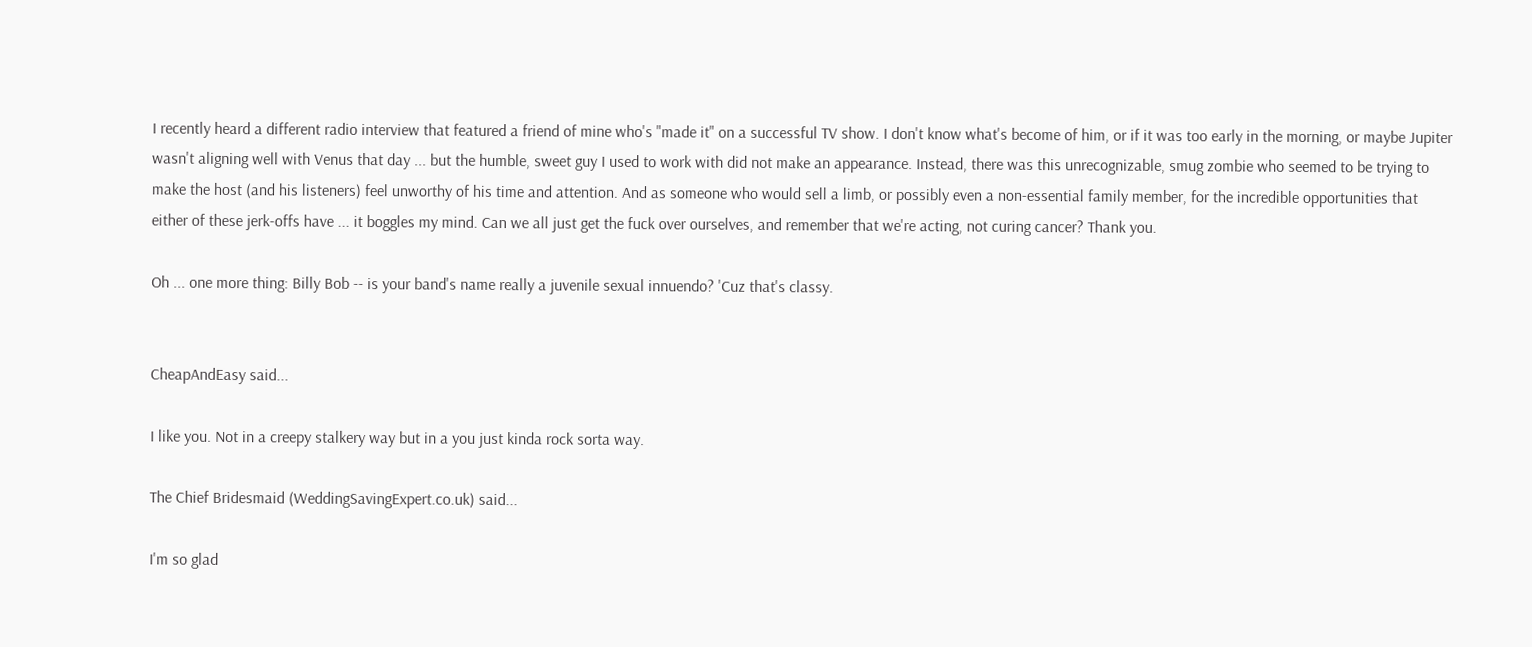I recently heard a different radio interview that featured a friend of mine who's "made it" on a successful TV show. I don't know what's become of him, or if it was too early in the morning, or maybe Jupiter wasn't aligning well with Venus that day ... but the humble, sweet guy I used to work with did not make an appearance. Instead, there was this unrecognizable, smug zombie who seemed to be trying to make the host (and his listeners) feel unworthy of his time and attention. And as someone who would sell a limb, or possibly even a non-essential family member, for the incredible opportunities that either of these jerk-offs have ... it boggles my mind. Can we all just get the fuck over ourselves, and remember that we're acting, not curing cancer? Thank you.

Oh ... one more thing: Billy Bob -- is your band's name really a juvenile sexual innuendo? 'Cuz that's classy.


CheapAndEasy said...

I like you. Not in a creepy stalkery way but in a you just kinda rock sorta way.

The Chief Bridesmaid (WeddingSavingExpert.co.uk) said...

I'm so glad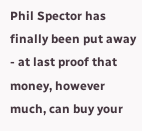Phil Spector has finally been put away - at last proof that money, however much, can buy your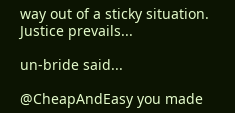way out of a sticky situation. Justice prevails...

un-bride said...

@CheapAndEasy you made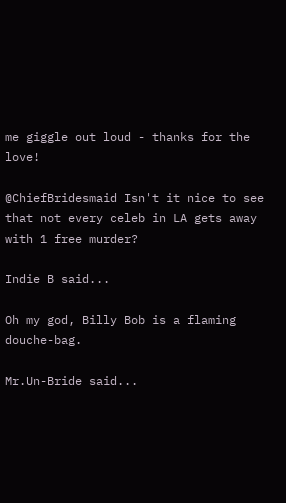me giggle out loud - thanks for the love!

@ChiefBridesmaid Isn't it nice to see that not every celeb in LA gets away with 1 free murder?

Indie B said...

Oh my god, Billy Bob is a flaming douche-bag.

Mr.Un-Bride said...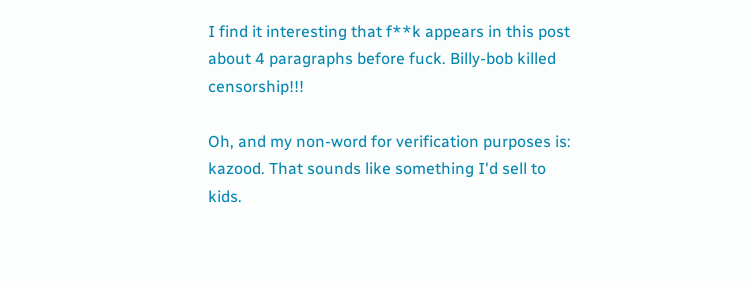I find it interesting that f**k appears in this post about 4 paragraphs before fuck. Billy-bob killed censorship!!!

Oh, and my non-word for verification purposes is: kazood. That sounds like something I'd sell to kids.